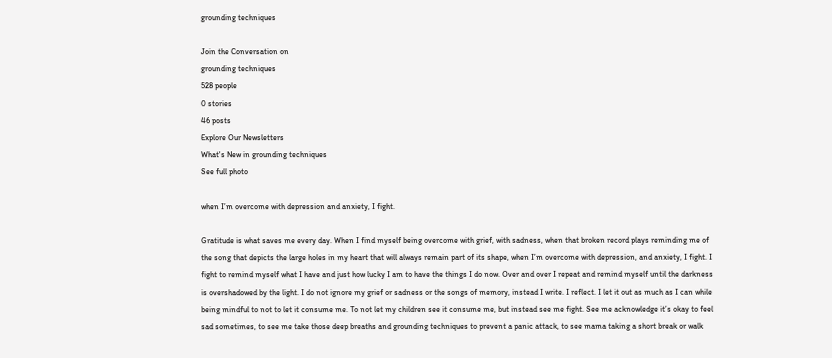grounding techniques

Join the Conversation on
grounding techniques
528 people
0 stories
46 posts
Explore Our Newsletters
What's New in grounding techniques
See full photo

when I’m overcome with depression and anxiety, I fight.

Gratitude is what saves me every day. When I find myself being overcome with grief, with sadness, when that broken record plays reminding me of the song that depicts the large holes in my heart that will always remain part of its shape, when I’m overcome with depression, and anxiety, I fight. I fight to remind myself what I have and just how lucky I am to have the things I do now. Over and over I repeat and remind myself until the darkness is overshadowed by the light. I do not ignore my grief or sadness or the songs of memory, instead I write. I reflect. I let it out as much as I can while being mindful to not to let it consume me. To not let my children see it consume me, but instead see me fight. See me acknowledge it’s okay to feel sad sometimes, to see me take those deep breaths and grounding techniques to prevent a panic attack, to see mama taking a short break or walk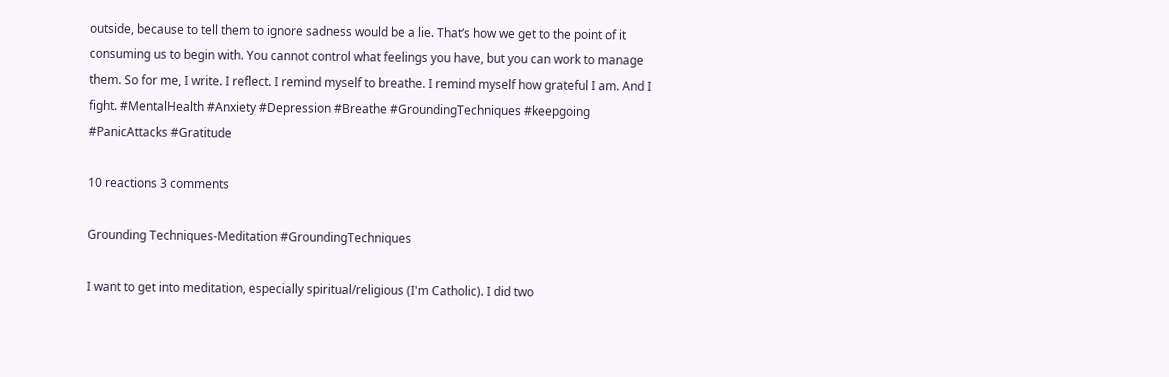outside, because to tell them to ignore sadness would be a lie. That’s how we get to the point of it consuming us to begin with. You cannot control what feelings you have, but you can work to manage them. So for me, I write. I reflect. I remind myself to breathe. I remind myself how grateful I am. And I fight. #MentalHealth #Anxiety #Depression #Breathe #GroundingTechniques #keepgoing #PanicAttacks #Gratitude

10 reactions 3 comments

Grounding Techniques-Meditation #GroundingTechniques

I want to get into meditation, especially spiritual/religious (I'm Catholic). I did two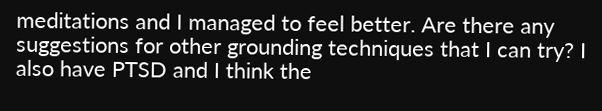meditations and I managed to feel better. Are there any suggestions for other grounding techniques that I can try? I also have PTSD and I think the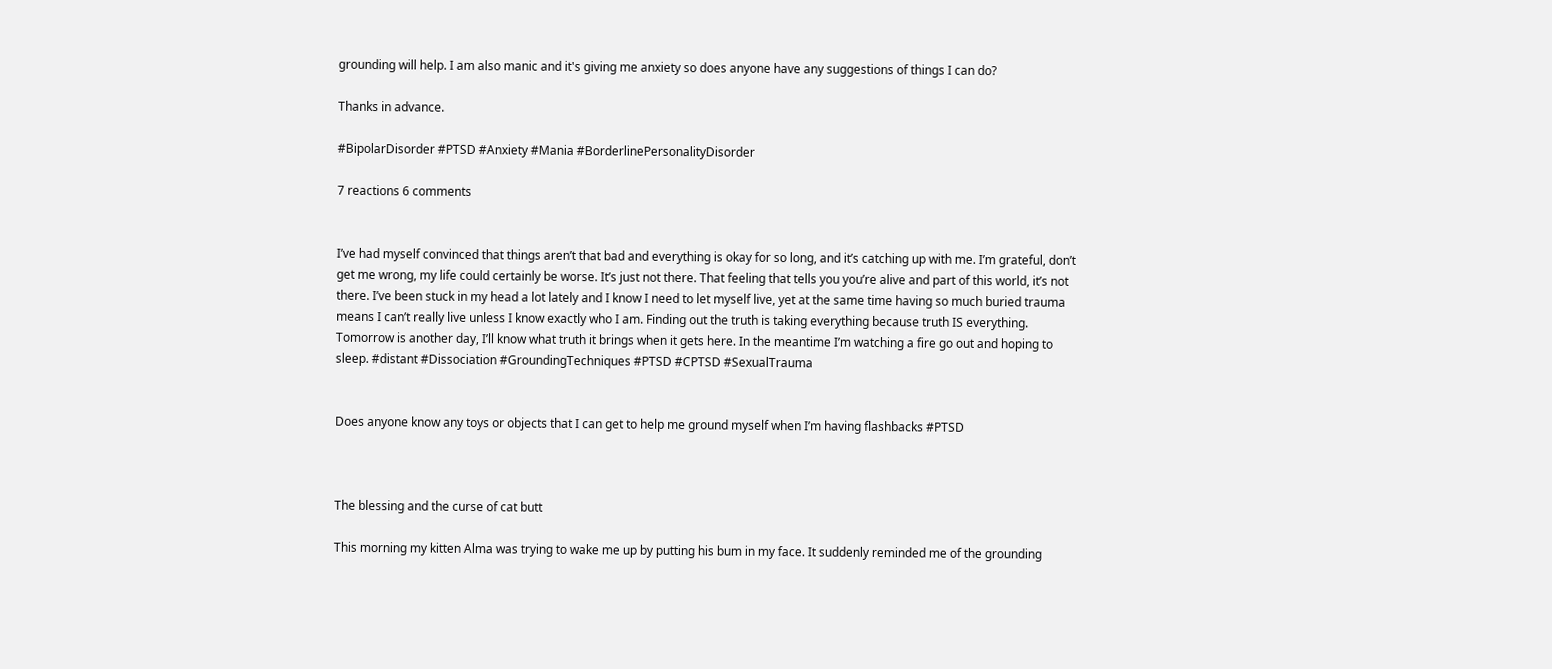grounding will help. I am also manic and it's giving me anxiety so does anyone have any suggestions of things I can do?

Thanks in advance.

#BipolarDisorder #PTSD #Anxiety #Mania #BorderlinePersonalityDisorder

7 reactions 6 comments


I’ve had myself convinced that things aren’t that bad and everything is okay for so long, and it’s catching up with me. I’m grateful, don’t get me wrong, my life could certainly be worse. It’s just not there. That feeling that tells you you’re alive and part of this world, it’s not there. I’ve been stuck in my head a lot lately and I know I need to let myself live, yet at the same time having so much buried trauma means I can’t really live unless I know exactly who I am. Finding out the truth is taking everything because truth IS everything. Tomorrow is another day, I’ll know what truth it brings when it gets here. In the meantime I’m watching a fire go out and hoping to sleep. #distant #Dissociation #GroundingTechniques #PTSD #CPTSD #SexualTrauma


Does anyone know any toys or objects that I can get to help me ground myself when I’m having flashbacks #PTSD



The blessing and the curse of cat butt

This morning my kitten Alma was trying to wake me up by putting his bum in my face. It suddenly reminded me of the grounding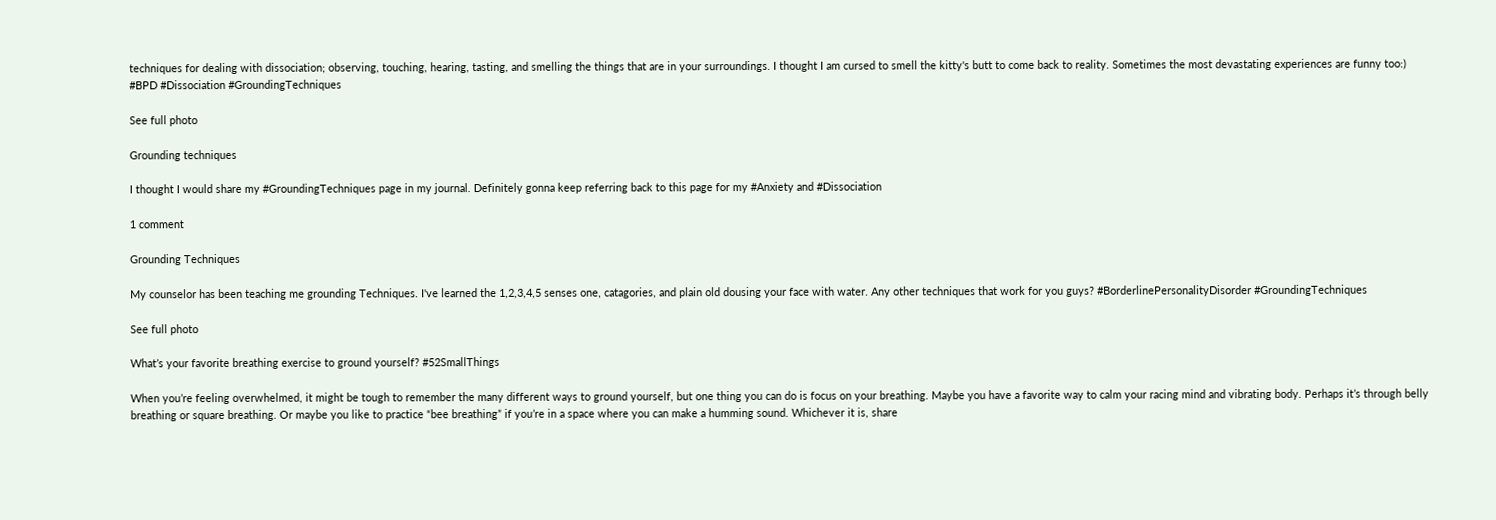techniques for dealing with dissociation; observing, touching, hearing, tasting, and smelling the things that are in your surroundings. I thought I am cursed to smell the kitty's butt to come back to reality. Sometimes the most devastating experiences are funny too:)
#BPD #Dissociation #GroundingTechniques

See full photo

Grounding techniques

I thought I would share my #GroundingTechniques page in my journal. Definitely gonna keep referring back to this page for my #Anxiety and #Dissociation

1 comment

Grounding Techniques

My counselor has been teaching me grounding Techniques. I've learned the 1,2,3,4,5 senses one, catagories, and plain old dousing your face with water. Any other techniques that work for you guys? #BorderlinePersonalityDisorder #GroundingTechniques

See full photo

What’s your favorite breathing exercise to ground yourself? #52SmallThings

When you’re feeling overwhelmed, it might be tough to remember the many different ways to ground yourself, but one thing you can do is focus on your breathing. Maybe you have a favorite way to calm your racing mind and vibrating body. Perhaps it’s through belly breathing or square breathing. Or maybe you like to practice “bee breathing” if you’re in a space where you can make a humming sound. Whichever it is, share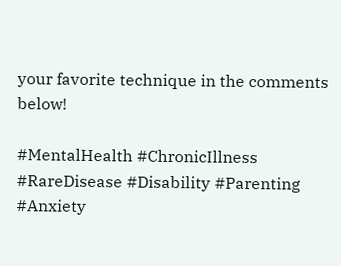your favorite technique in the comments below!

#MentalHealth #ChronicIllness #RareDisease #Disability #Parenting #Anxiety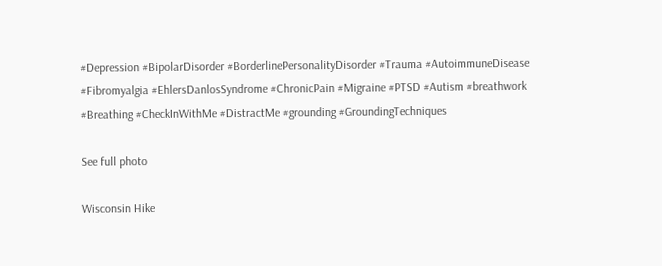#Depression #BipolarDisorder #BorderlinePersonalityDisorder #Trauma #AutoimmuneDisease #Fibromyalgia #EhlersDanlosSyndrome #ChronicPain #Migraine #PTSD #Autism #breathwork #Breathing #CheckInWithMe #DistractMe #grounding #GroundingTechniques

See full photo

Wisconsin Hike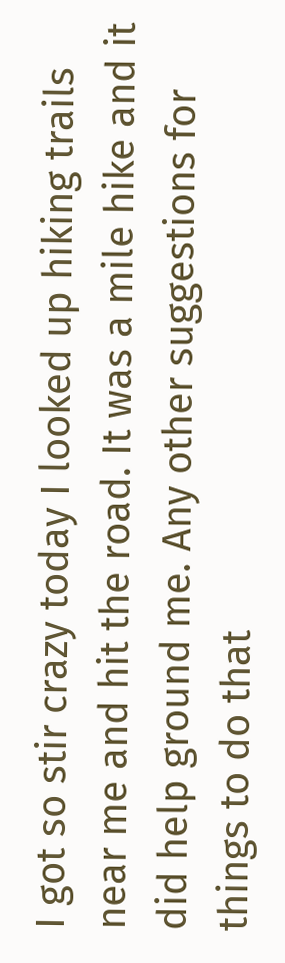I got so stir crazy today I looked up hiking trails near me and hit the road. It was a mile hike and it did help ground me. Any other suggestions for things to do that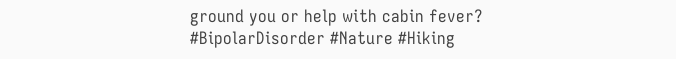ground you or help with cabin fever? #BipolarDisorder #Nature #Hiking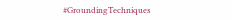#GroundingTechniques